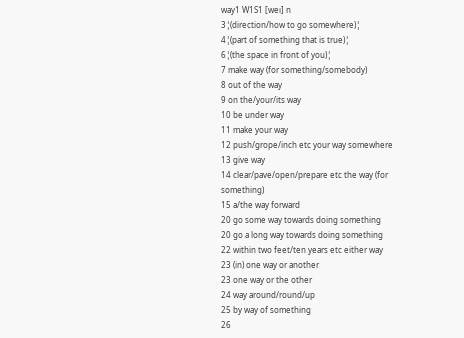way1 W1S1 [weı] n
3¦(direction/how to go somewhere)¦
4¦(part of something that is true)¦
6¦(the space in front of you)¦
7 make way (for something/somebody)
8 out of the way
9 on the/your/its way
10 be under way
11 make your way
12 push/grope/inch etc your way somewhere
13 give way
14 clear/pave/open/prepare etc the way (for something)
15 a/the way forward
20 go some way towards doing something
20 go a long way towards doing something
22 within two feet/ten years etc either way
23 (in) one way or another
23 one way or the other
24 way around/round/up
25 by way of something
26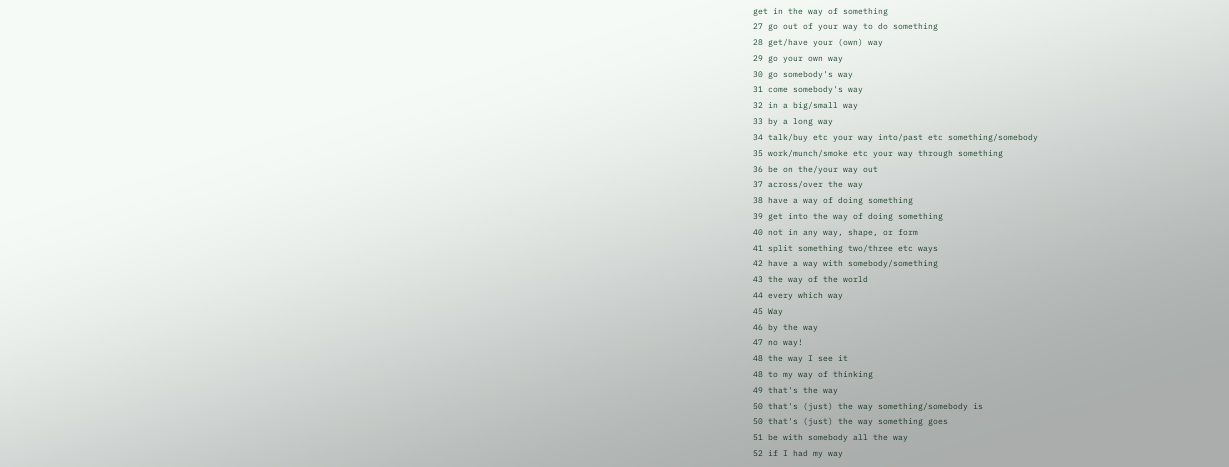get in the way of something
27 go out of your way to do something
28 get/have your (own) way
29 go your own way
30 go somebody's way
31 come somebody's way
32 in a big/small way
33 by a long way
34 talk/buy etc your way into/past etc something/somebody
35 work/munch/smoke etc your way through something
36 be on the/your way out
37 across/over the way
38 have a way of doing something
39 get into the way of doing something
40 not in any way, shape, or form
41 split something two/three etc ways
42 have a way with somebody/something
43 the way of the world
44 every which way
45 Way
46 by the way
47 no way!
48 the way I see it
48 to my way of thinking
49 that's the way
50 that's (just) the way something/somebody is
50 that's (just) the way something goes
51 be with somebody all the way
52 if I had my way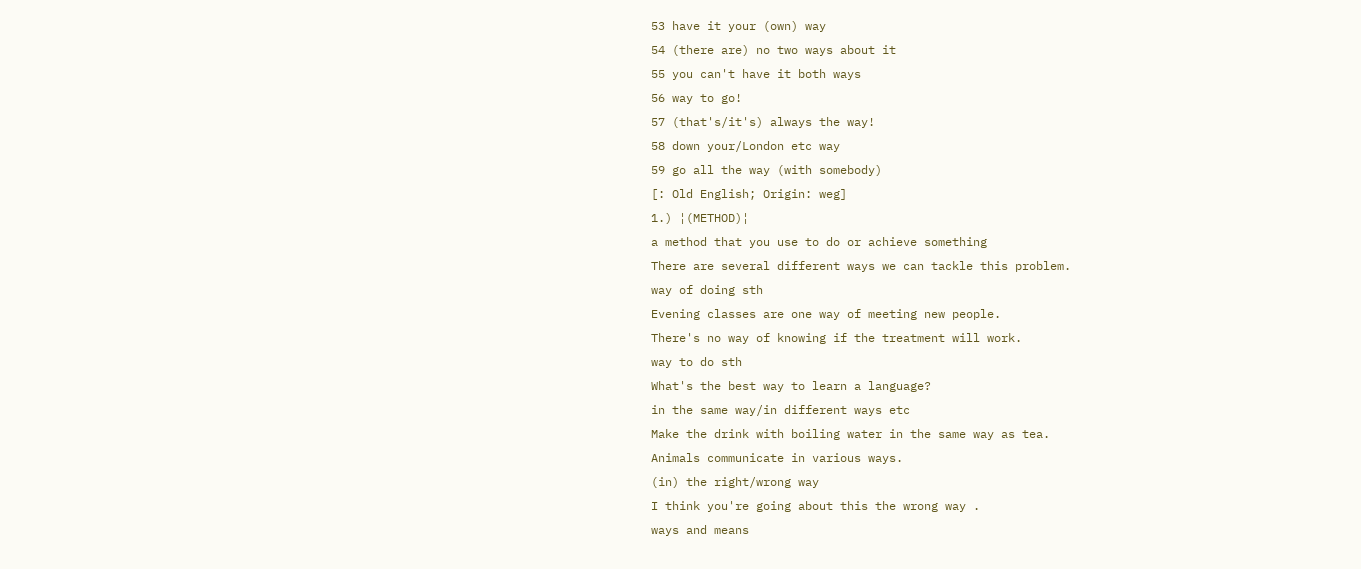53 have it your (own) way
54 (there are) no two ways about it
55 you can't have it both ways
56 way to go!
57 (that's/it's) always the way!
58 down your/London etc way
59 go all the way (with somebody)
[: Old English; Origin: weg]
1.) ¦(METHOD)¦
a method that you use to do or achieve something
There are several different ways we can tackle this problem.
way of doing sth
Evening classes are one way of meeting new people.
There's no way of knowing if the treatment will work.
way to do sth
What's the best way to learn a language?
in the same way/in different ways etc
Make the drink with boiling water in the same way as tea.
Animals communicate in various ways.
(in) the right/wrong way
I think you're going about this the wrong way .
ways and means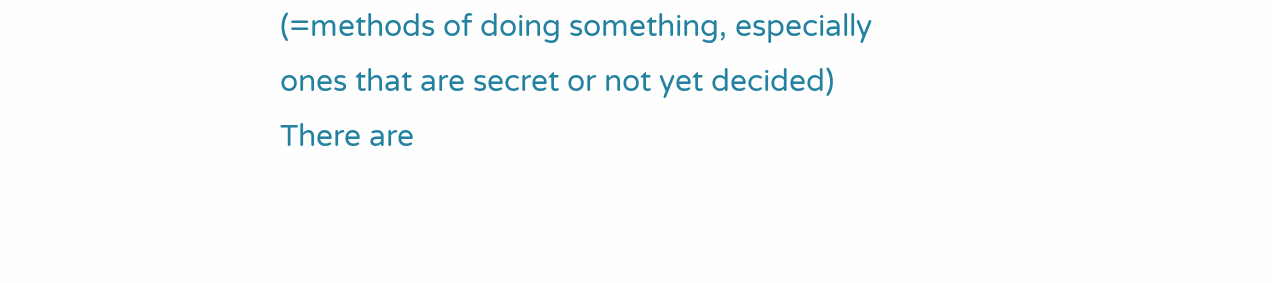(=methods of doing something, especially ones that are secret or not yet decided)
There are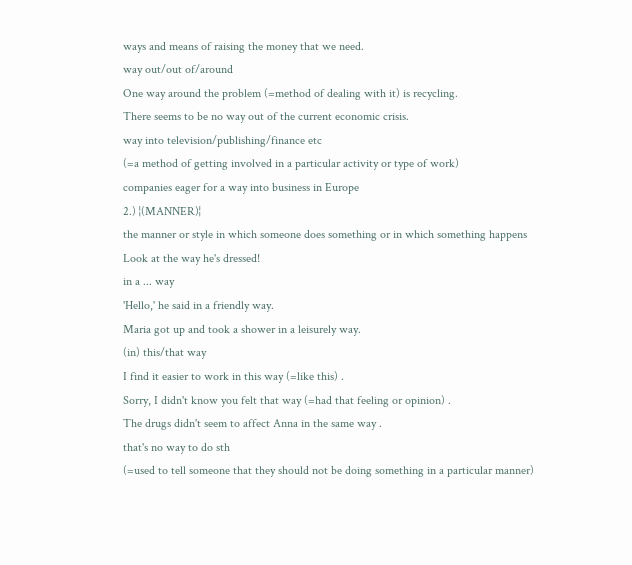ways and means of raising the money that we need.
way out/out of/around
One way around the problem (=method of dealing with it) is recycling.
There seems to be no way out of the current economic crisis.
way into television/publishing/finance etc
(=a method of getting involved in a particular activity or type of work)
companies eager for a way into business in Europe
2.) ¦(MANNER)¦
the manner or style in which someone does something or in which something happens
Look at the way he's dressed!
in a ... way
'Hello,' he said in a friendly way.
Maria got up and took a shower in a leisurely way.
(in) this/that way
I find it easier to work in this way (=like this) .
Sorry, I didn't know you felt that way (=had that feeling or opinion) .
The drugs didn't seem to affect Anna in the same way .
that's no way to do sth
(=used to tell someone that they should not be doing something in a particular manner)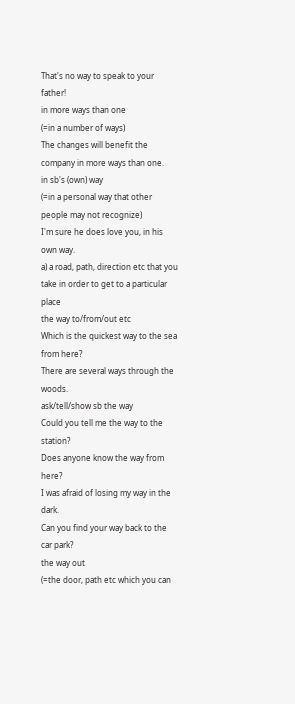That's no way to speak to your father!
in more ways than one
(=in a number of ways)
The changes will benefit the company in more ways than one.
in sb's (own) way
(=in a personal way that other people may not recognize)
I'm sure he does love you, in his own way.
a) a road, path, direction etc that you take in order to get to a particular place
the way to/from/out etc
Which is the quickest way to the sea from here?
There are several ways through the woods.
ask/tell/show sb the way
Could you tell me the way to the station?
Does anyone know the way from here?
I was afraid of losing my way in the dark.
Can you find your way back to the car park?
the way out
(=the door, path etc which you can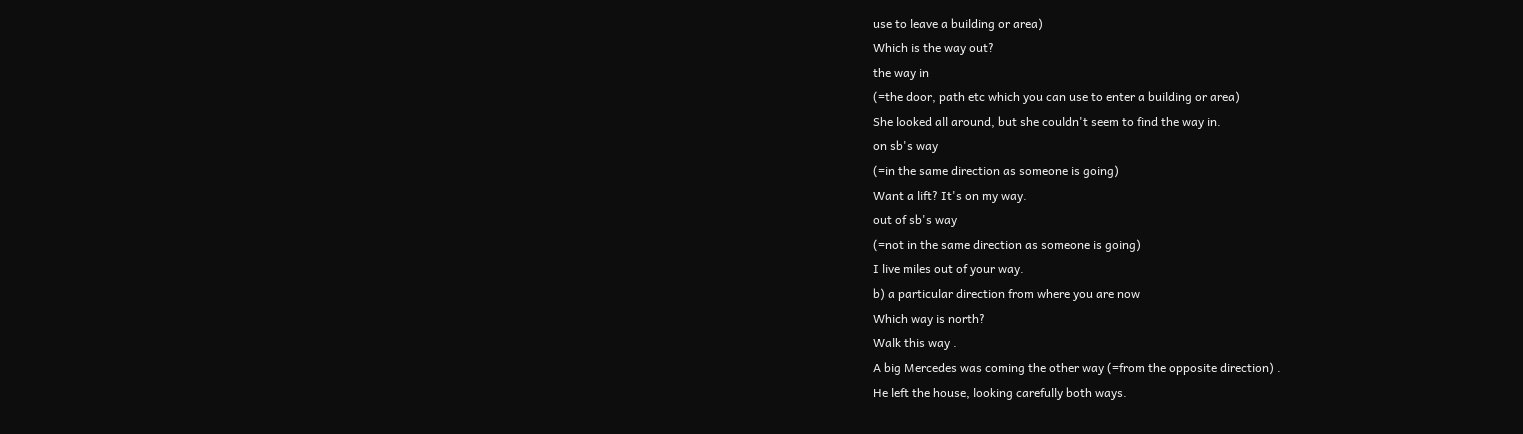use to leave a building or area)
Which is the way out?
the way in
(=the door, path etc which you can use to enter a building or area)
She looked all around, but she couldn't seem to find the way in.
on sb's way
(=in the same direction as someone is going)
Want a lift? It's on my way.
out of sb's way
(=not in the same direction as someone is going)
I live miles out of your way.
b) a particular direction from where you are now
Which way is north?
Walk this way .
A big Mercedes was coming the other way (=from the opposite direction) .
He left the house, looking carefully both ways.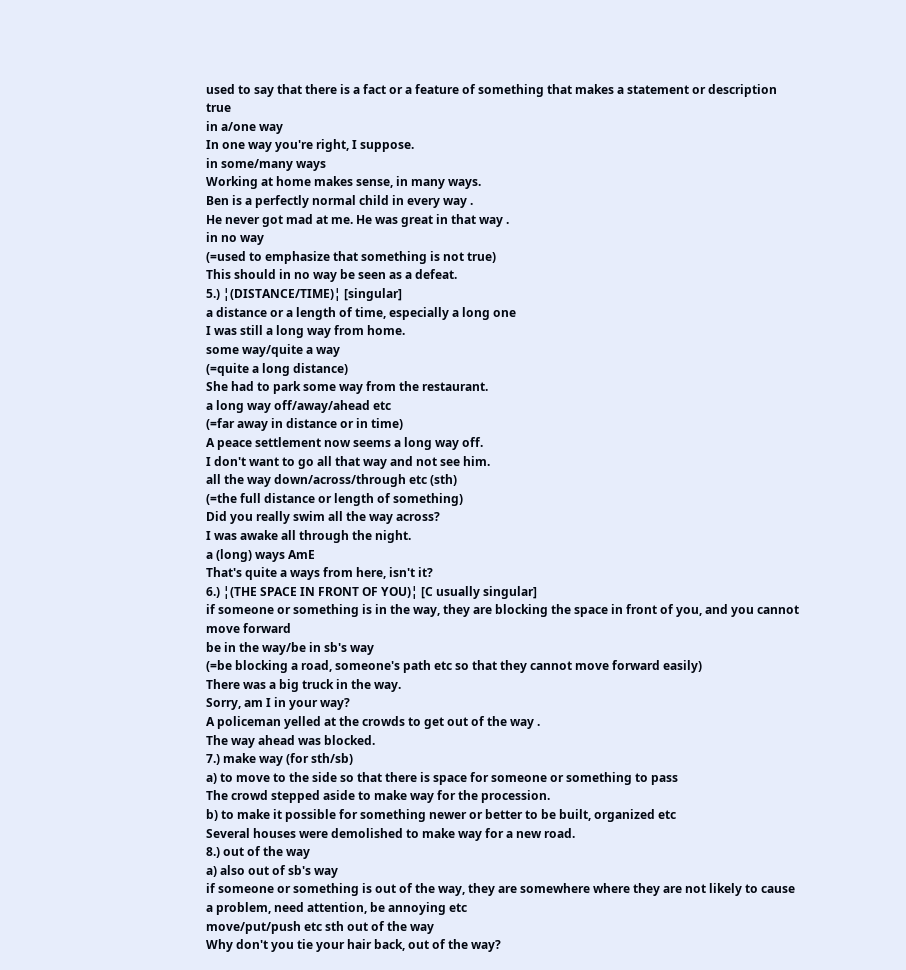used to say that there is a fact or a feature of something that makes a statement or description true
in a/one way
In one way you're right, I suppose.
in some/many ways
Working at home makes sense, in many ways.
Ben is a perfectly normal child in every way .
He never got mad at me. He was great in that way .
in no way
(=used to emphasize that something is not true)
This should in no way be seen as a defeat.
5.) ¦(DISTANCE/TIME)¦ [singular]
a distance or a length of time, especially a long one
I was still a long way from home.
some way/quite a way
(=quite a long distance)
She had to park some way from the restaurant.
a long way off/away/ahead etc
(=far away in distance or in time)
A peace settlement now seems a long way off.
I don't want to go all that way and not see him.
all the way down/across/through etc (sth)
(=the full distance or length of something)
Did you really swim all the way across?
I was awake all through the night.
a (long) ways AmE
That's quite a ways from here, isn't it?
6.) ¦(THE SPACE IN FRONT OF YOU)¦ [C usually singular]
if someone or something is in the way, they are blocking the space in front of you, and you cannot move forward
be in the way/be in sb's way
(=be blocking a road, someone's path etc so that they cannot move forward easily)
There was a big truck in the way.
Sorry, am I in your way?
A policeman yelled at the crowds to get out of the way .
The way ahead was blocked.
7.) make way (for sth/sb)
a) to move to the side so that there is space for someone or something to pass
The crowd stepped aside to make way for the procession.
b) to make it possible for something newer or better to be built, organized etc
Several houses were demolished to make way for a new road.
8.) out of the way
a) also out of sb's way
if someone or something is out of the way, they are somewhere where they are not likely to cause a problem, need attention, be annoying etc
move/put/push etc sth out of the way
Why don't you tie your hair back, out of the way?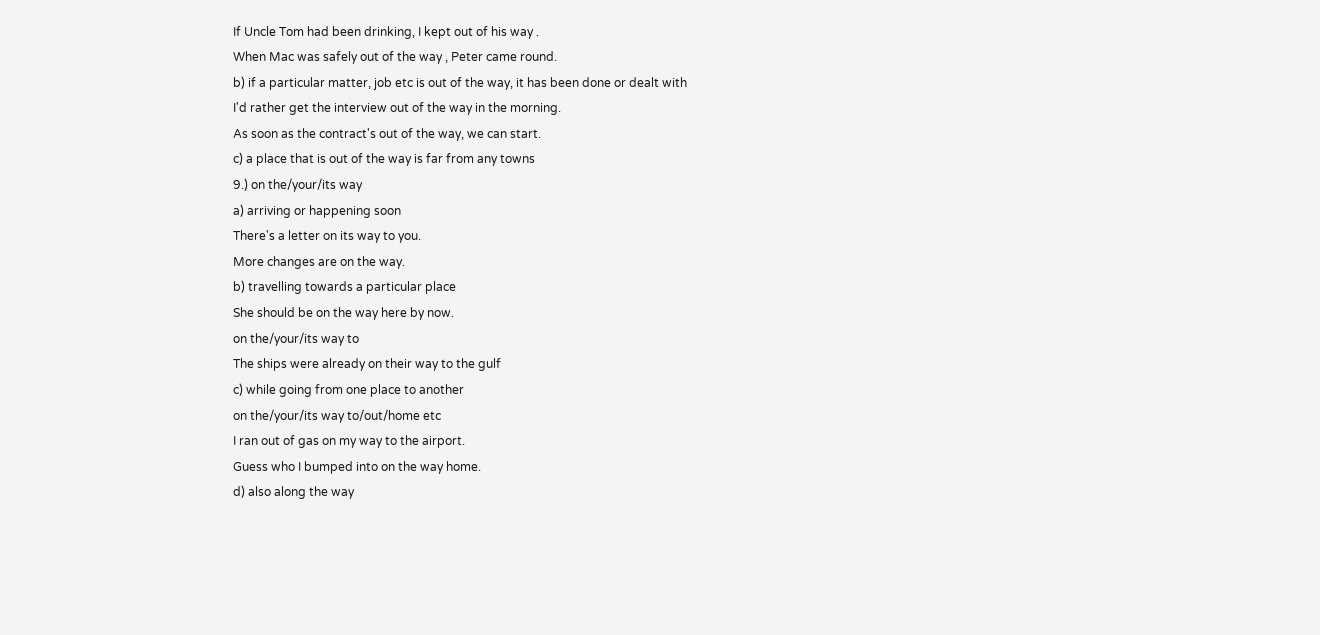If Uncle Tom had been drinking, I kept out of his way .
When Mac was safely out of the way , Peter came round.
b) if a particular matter, job etc is out of the way, it has been done or dealt with
I'd rather get the interview out of the way in the morning.
As soon as the contract's out of the way, we can start.
c) a place that is out of the way is far from any towns
9.) on the/your/its way
a) arriving or happening soon
There's a letter on its way to you.
More changes are on the way.
b) travelling towards a particular place
She should be on the way here by now.
on the/your/its way to
The ships were already on their way to the gulf
c) while going from one place to another
on the/your/its way to/out/home etc
I ran out of gas on my way to the airport.
Guess who I bumped into on the way home.
d) also along the way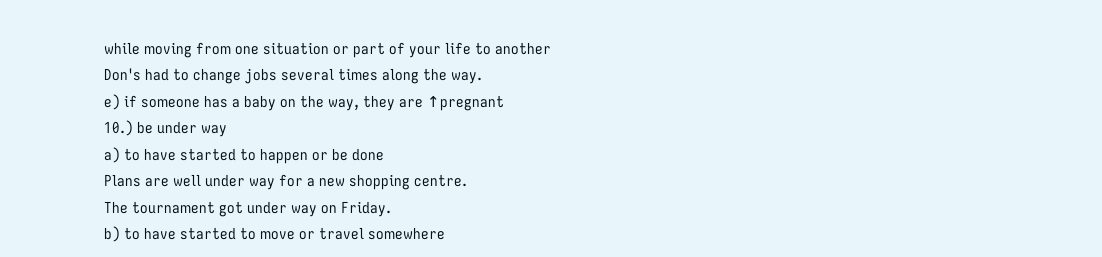while moving from one situation or part of your life to another
Don's had to change jobs several times along the way.
e) if someone has a baby on the way, they are ↑pregnant
10.) be under way
a) to have started to happen or be done
Plans are well under way for a new shopping centre.
The tournament got under way on Friday.
b) to have started to move or travel somewhere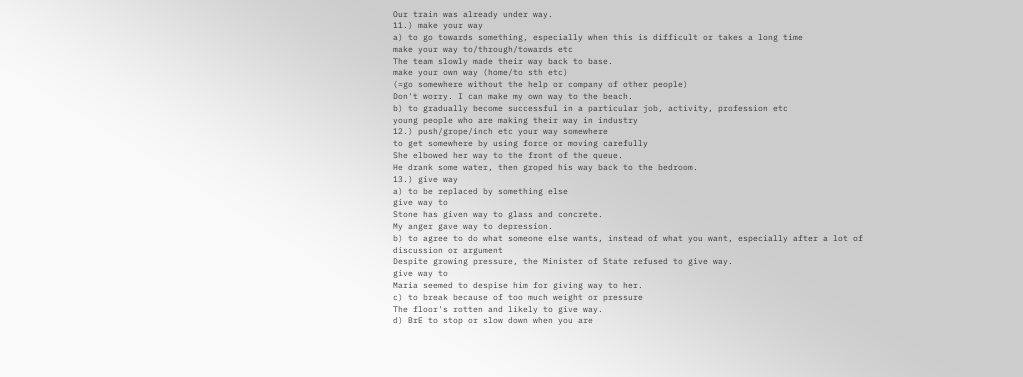Our train was already under way.
11.) make your way
a) to go towards something, especially when this is difficult or takes a long time
make your way to/through/towards etc
The team slowly made their way back to base.
make your own way (home/to sth etc)
(=go somewhere without the help or company of other people)
Don't worry. I can make my own way to the beach.
b) to gradually become successful in a particular job, activity, profession etc
young people who are making their way in industry
12.) push/grope/inch etc your way somewhere
to get somewhere by using force or moving carefully
She elbowed her way to the front of the queue.
He drank some water, then groped his way back to the bedroom.
13.) give way
a) to be replaced by something else
give way to
Stone has given way to glass and concrete.
My anger gave way to depression.
b) to agree to do what someone else wants, instead of what you want, especially after a lot of discussion or argument
Despite growing pressure, the Minister of State refused to give way.
give way to
Maria seemed to despise him for giving way to her.
c) to break because of too much weight or pressure
The floor's rotten and likely to give way.
d) BrE to stop or slow down when you are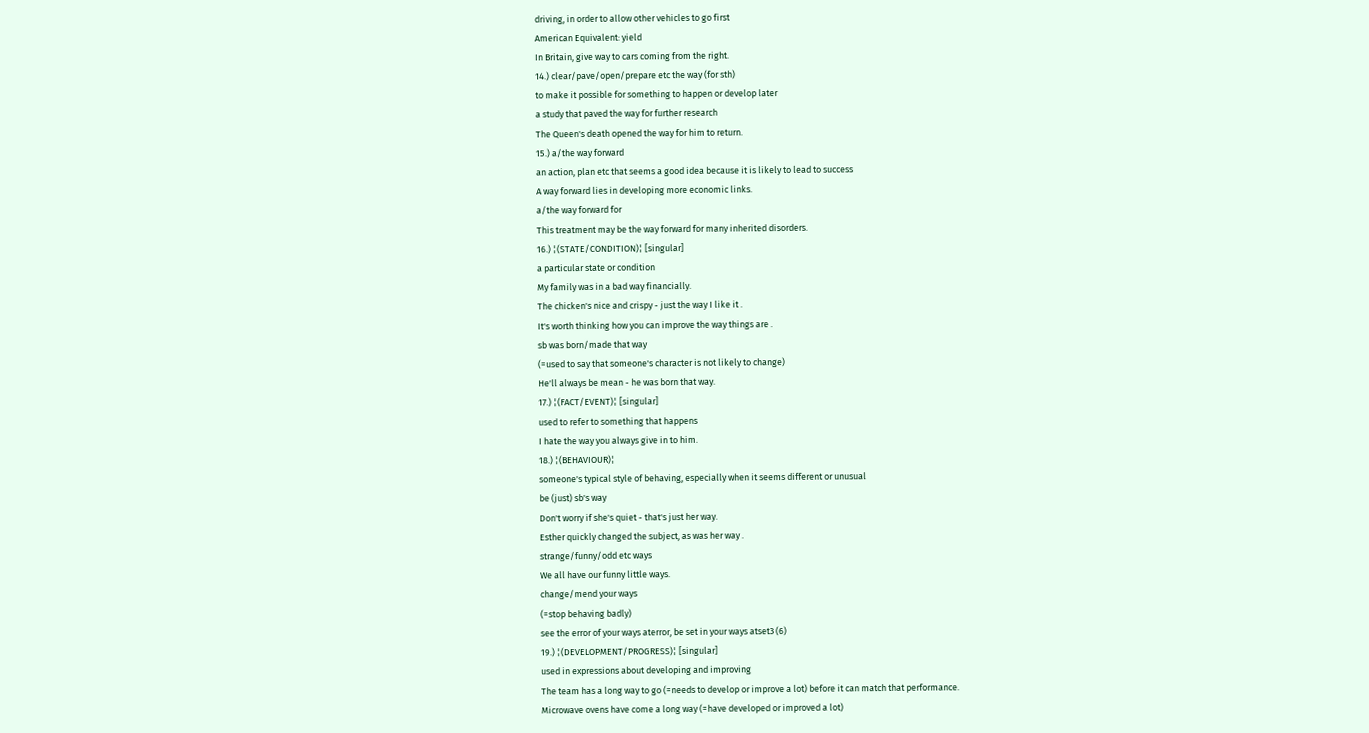driving, in order to allow other vehicles to go first
American Equivalent: yield
In Britain, give way to cars coming from the right.
14.) clear/pave/open/prepare etc the way (for sth)
to make it possible for something to happen or develop later
a study that paved the way for further research
The Queen's death opened the way for him to return.
15.) a/the way forward
an action, plan etc that seems a good idea because it is likely to lead to success
A way forward lies in developing more economic links.
a/the way forward for
This treatment may be the way forward for many inherited disorders.
16.) ¦(STATE/CONDITION)¦ [singular]
a particular state or condition
My family was in a bad way financially.
The chicken's nice and crispy - just the way I like it .
It's worth thinking how you can improve the way things are .
sb was born/made that way
(=used to say that someone's character is not likely to change)
He'll always be mean - he was born that way.
17.) ¦(FACT/EVENT)¦ [singular]
used to refer to something that happens
I hate the way you always give in to him.
18.) ¦(BEHAVIOUR)¦
someone's typical style of behaving, especially when it seems different or unusual
be (just) sb's way
Don't worry if she's quiet - that's just her way.
Esther quickly changed the subject, as was her way .
strange/funny/odd etc ways
We all have our funny little ways.
change/mend your ways
(=stop behaving badly)
see the error of your ways aterror, be set in your ways atset3 (6)
19.) ¦(DEVELOPMENT/PROGRESS)¦ [singular]
used in expressions about developing and improving
The team has a long way to go (=needs to develop or improve a lot) before it can match that performance.
Microwave ovens have come a long way (=have developed or improved a lot)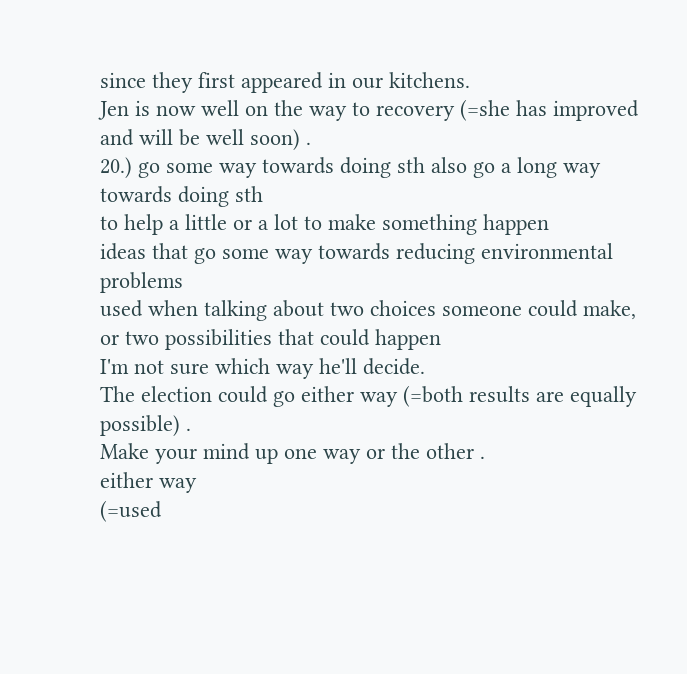since they first appeared in our kitchens.
Jen is now well on the way to recovery (=she has improved and will be well soon) .
20.) go some way towards doing sth also go a long way towards doing sth
to help a little or a lot to make something happen
ideas that go some way towards reducing environmental problems
used when talking about two choices someone could make, or two possibilities that could happen
I'm not sure which way he'll decide.
The election could go either way (=both results are equally possible) .
Make your mind up one way or the other .
either way
(=used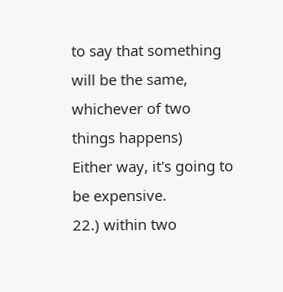to say that something will be the same, whichever of two things happens)
Either way, it's going to be expensive.
22.) within two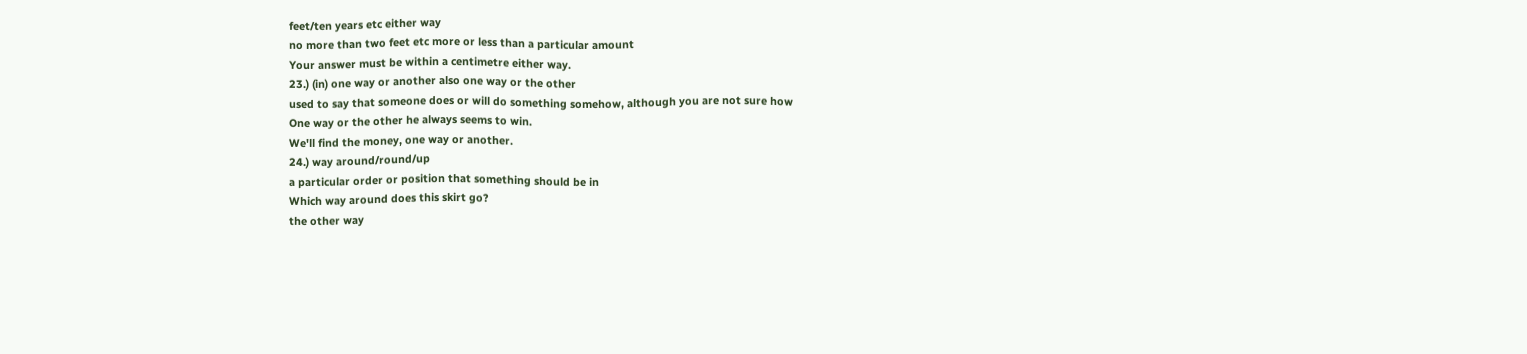feet/ten years etc either way
no more than two feet etc more or less than a particular amount
Your answer must be within a centimetre either way.
23.) (in) one way or another also one way or the other
used to say that someone does or will do something somehow, although you are not sure how
One way or the other he always seems to win.
We'll find the money, one way or another.
24.) way around/round/up
a particular order or position that something should be in
Which way around does this skirt go?
the other way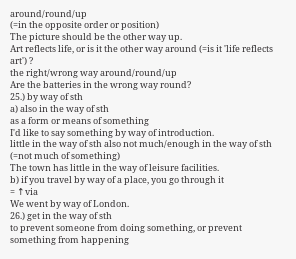around/round/up
(=in the opposite order or position)
The picture should be the other way up.
Art reflects life, or is it the other way around (=is it 'life reflects art') ?
the right/wrong way around/round/up
Are the batteries in the wrong way round?
25.) by way of sth
a) also in the way of sth
as a form or means of something
I'd like to say something by way of introduction.
little in the way of sth also not much/enough in the way of sth
(=not much of something)
The town has little in the way of leisure facilities.
b) if you travel by way of a place, you go through it
= ↑via
We went by way of London.
26.) get in the way of sth
to prevent someone from doing something, or prevent something from happening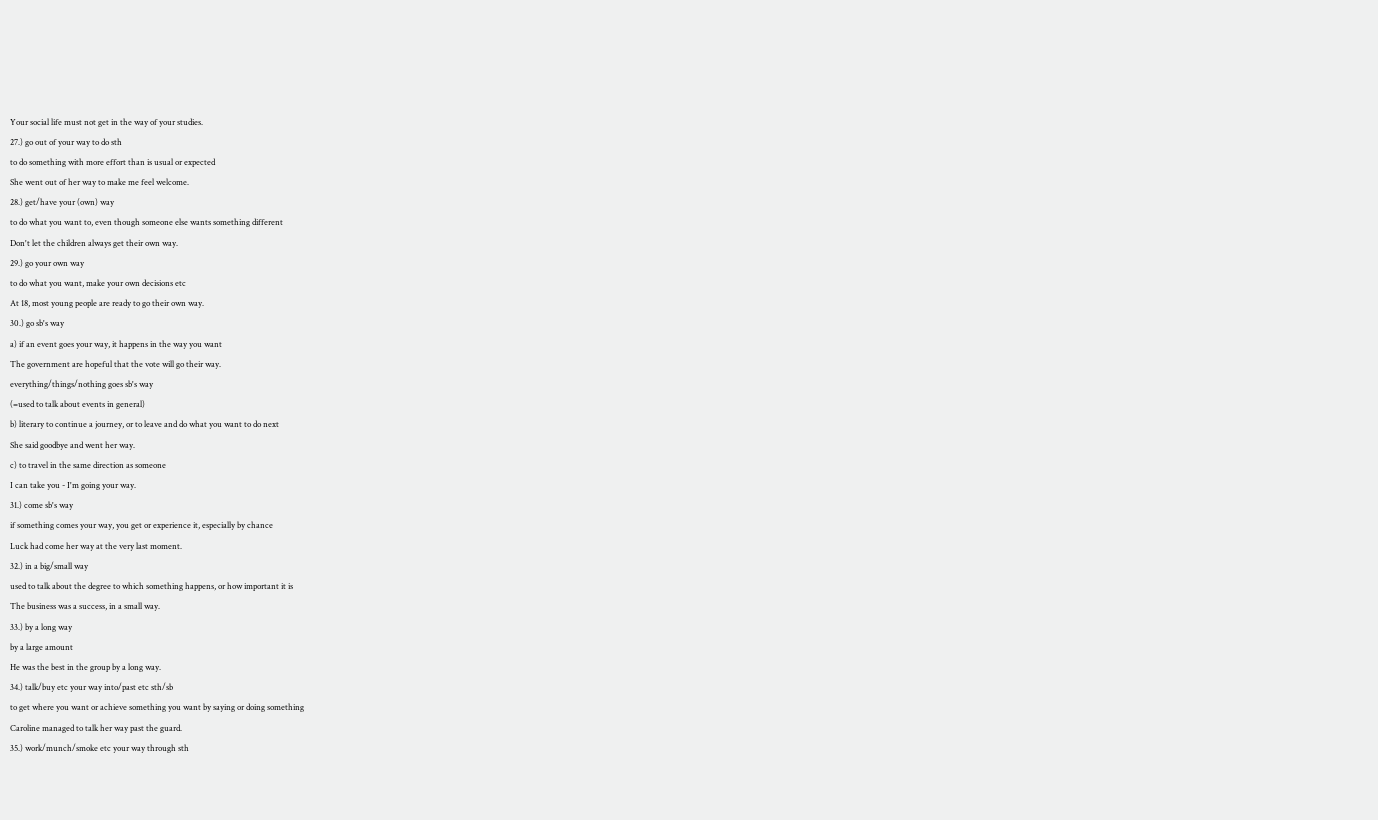Your social life must not get in the way of your studies.
27.) go out of your way to do sth
to do something with more effort than is usual or expected
She went out of her way to make me feel welcome.
28.) get/have your (own) way
to do what you want to, even though someone else wants something different
Don't let the children always get their own way.
29.) go your own way
to do what you want, make your own decisions etc
At 18, most young people are ready to go their own way.
30.) go sb's way
a) if an event goes your way, it happens in the way you want
The government are hopeful that the vote will go their way.
everything/things/nothing goes sb's way
(=used to talk about events in general)
b) literary to continue a journey, or to leave and do what you want to do next
She said goodbye and went her way.
c) to travel in the same direction as someone
I can take you - I'm going your way.
31.) come sb's way
if something comes your way, you get or experience it, especially by chance
Luck had come her way at the very last moment.
32.) in a big/small way
used to talk about the degree to which something happens, or how important it is
The business was a success, in a small way.
33.) by a long way
by a large amount
He was the best in the group by a long way.
34.) talk/buy etc your way into/past etc sth/sb
to get where you want or achieve something you want by saying or doing something
Caroline managed to talk her way past the guard.
35.) work/munch/smoke etc your way through sth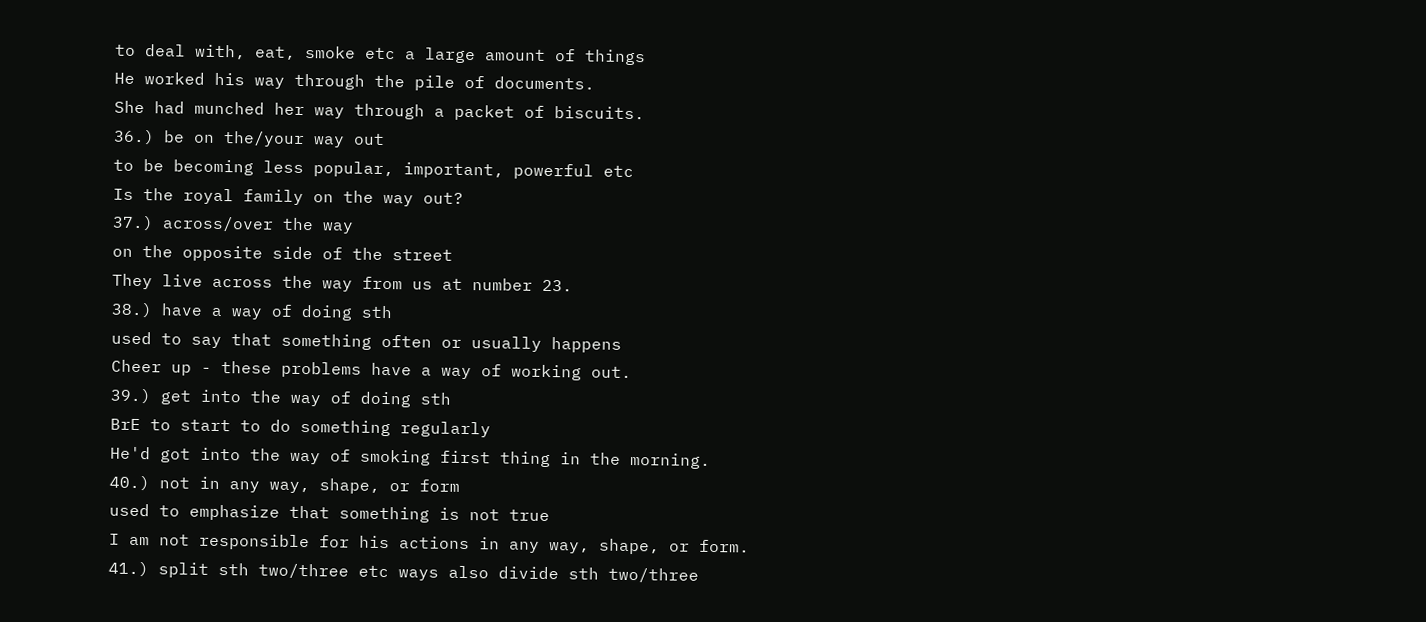to deal with, eat, smoke etc a large amount of things
He worked his way through the pile of documents.
She had munched her way through a packet of biscuits.
36.) be on the/your way out
to be becoming less popular, important, powerful etc
Is the royal family on the way out?
37.) across/over the way
on the opposite side of the street
They live across the way from us at number 23.
38.) have a way of doing sth
used to say that something often or usually happens
Cheer up - these problems have a way of working out.
39.) get into the way of doing sth
BrE to start to do something regularly
He'd got into the way of smoking first thing in the morning.
40.) not in any way, shape, or form
used to emphasize that something is not true
I am not responsible for his actions in any way, shape, or form.
41.) split sth two/three etc ways also divide sth two/three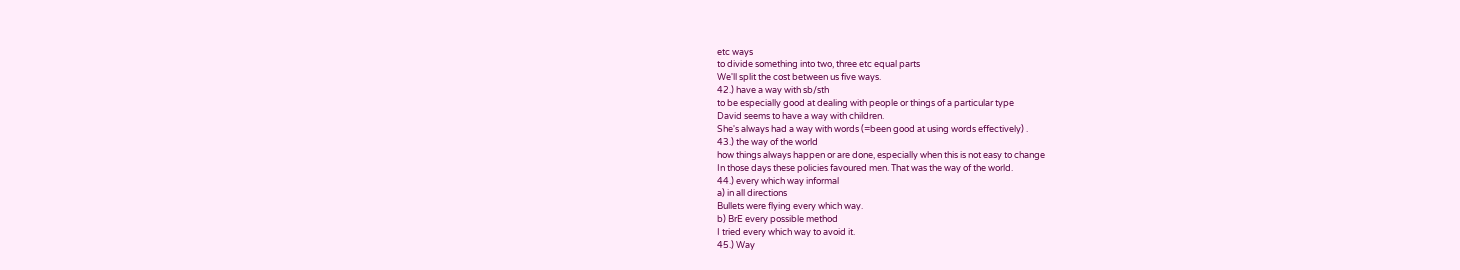etc ways
to divide something into two, three etc equal parts
We'll split the cost between us five ways.
42.) have a way with sb/sth
to be especially good at dealing with people or things of a particular type
David seems to have a way with children.
She's always had a way with words (=been good at using words effectively) .
43.) the way of the world
how things always happen or are done, especially when this is not easy to change
In those days these policies favoured men. That was the way of the world.
44.) every which way informal
a) in all directions
Bullets were flying every which way.
b) BrE every possible method
I tried every which way to avoid it.
45.) Way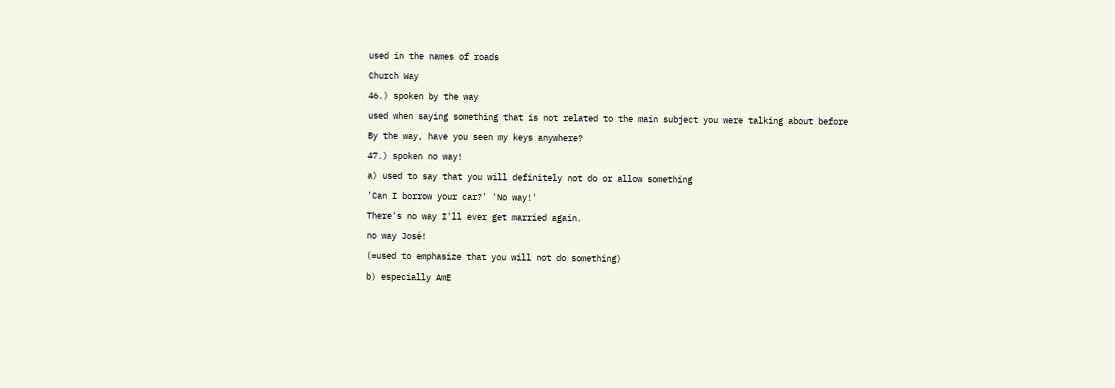used in the names of roads
Church Way
46.) spoken by the way
used when saying something that is not related to the main subject you were talking about before
By the way, have you seen my keys anywhere?
47.) spoken no way!
a) used to say that you will definitely not do or allow something
'Can I borrow your car?' 'No way!'
There's no way I'll ever get married again.
no way José!
(=used to emphasize that you will not do something)
b) especially AmE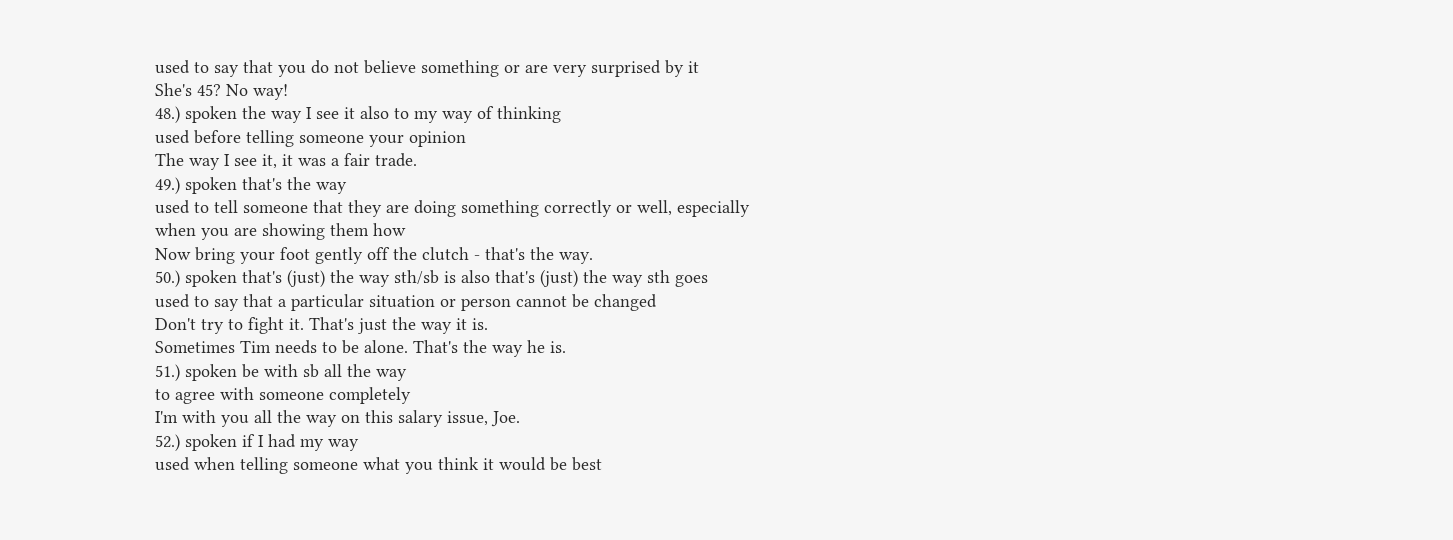used to say that you do not believe something or are very surprised by it
She's 45? No way!
48.) spoken the way I see it also to my way of thinking
used before telling someone your opinion
The way I see it, it was a fair trade.
49.) spoken that's the way
used to tell someone that they are doing something correctly or well, especially when you are showing them how
Now bring your foot gently off the clutch - that's the way.
50.) spoken that's (just) the way sth/sb is also that's (just) the way sth goes
used to say that a particular situation or person cannot be changed
Don't try to fight it. That's just the way it is.
Sometimes Tim needs to be alone. That's the way he is.
51.) spoken be with sb all the way
to agree with someone completely
I'm with you all the way on this salary issue, Joe.
52.) spoken if I had my way
used when telling someone what you think it would be best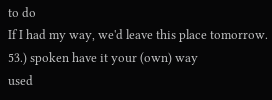to do
If I had my way, we'd leave this place tomorrow.
53.) spoken have it your (own) way
used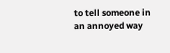to tell someone in an annoyed way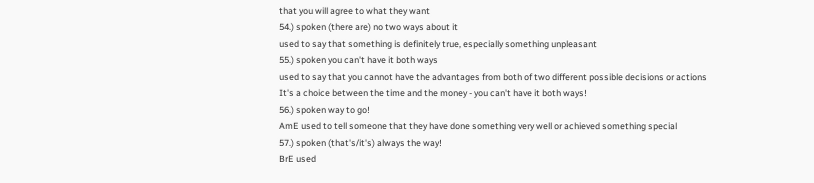that you will agree to what they want
54.) spoken (there are) no two ways about it
used to say that something is definitely true, especially something unpleasant
55.) spoken you can't have it both ways
used to say that you cannot have the advantages from both of two different possible decisions or actions
It's a choice between the time and the money - you can't have it both ways!
56.) spoken way to go!
AmE used to tell someone that they have done something very well or achieved something special
57.) spoken (that's/it's) always the way!
BrE used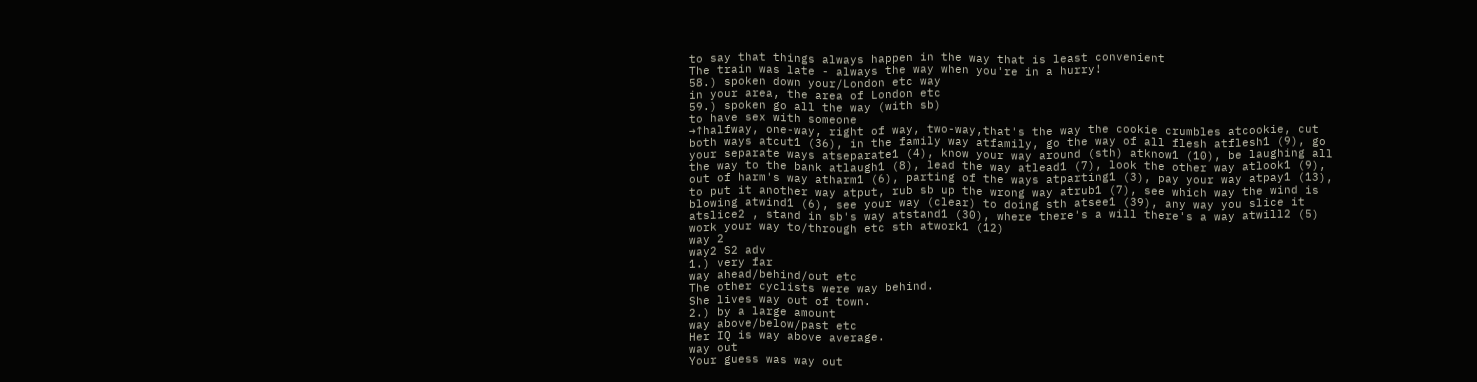to say that things always happen in the way that is least convenient
The train was late - always the way when you're in a hurry!
58.) spoken down your/London etc way
in your area, the area of London etc
59.) spoken go all the way (with sb)
to have sex with someone
→↑halfway, one-way, right of way, two-way,that's the way the cookie crumbles atcookie, cut both ways atcut1 (36), in the family way atfamily, go the way of all flesh atflesh1 (9), go your separate ways atseparate1 (4), know your way around (sth) atknow1 (10), be laughing all the way to the bank atlaugh1 (8), lead the way atlead1 (7), look the other way atlook1 (9), out of harm's way atharm1 (6), parting of the ways atparting1 (3), pay your way atpay1 (13), to put it another way atput, rub sb up the wrong way atrub1 (7), see which way the wind is blowing atwind1 (6), see your way (clear) to doing sth atsee1 (39), any way you slice it atslice2 , stand in sb's way atstand1 (30), where there's a will there's a way atwill2 (5)
work your way to/through etc sth atwork1 (12)
way 2
way2 S2 adv
1.) very far
way ahead/behind/out etc
The other cyclists were way behind.
She lives way out of town.
2.) by a large amount
way above/below/past etc
Her IQ is way above average.
way out
Your guess was way out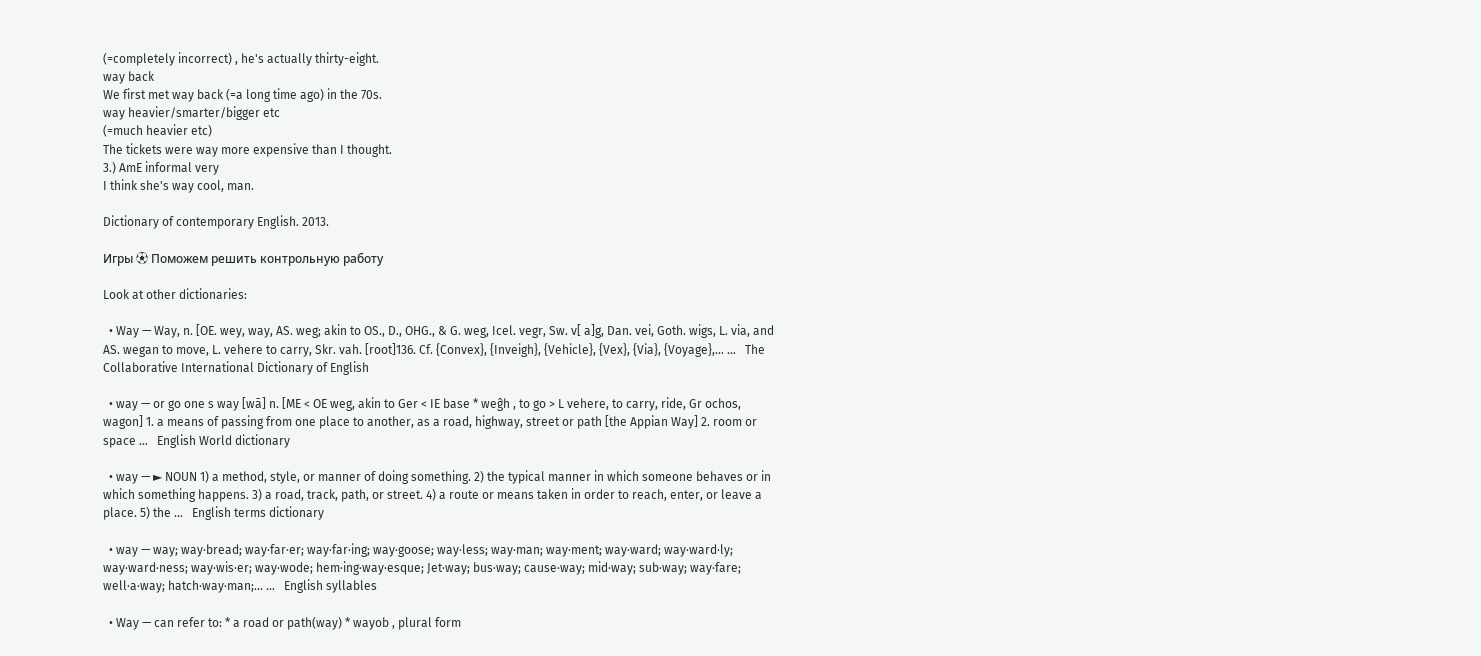(=completely incorrect) , he's actually thirty-eight.
way back
We first met way back (=a long time ago) in the 70s.
way heavier/smarter/bigger etc
(=much heavier etc)
The tickets were way more expensive than I thought.
3.) AmE informal very
I think she's way cool, man.

Dictionary of contemporary English. 2013.

Игры ⚽ Поможем решить контрольную работу

Look at other dictionaries:

  • Way — Way, n. [OE. wey, way, AS. weg; akin to OS., D., OHG., & G. weg, Icel. vegr, Sw. v[ a]g, Dan. vei, Goth. wigs, L. via, and AS. wegan to move, L. vehere to carry, Skr. vah. [root]136. Cf. {Convex}, {Inveigh}, {Vehicle}, {Vex}, {Via}, {Voyage},… …   The Collaborative International Dictionary of English

  • way — or go one s way [wā] n. [ME < OE weg, akin to Ger < IE base * weĝh , to go > L vehere, to carry, ride, Gr ochos, wagon] 1. a means of passing from one place to another, as a road, highway, street or path [the Appian Way] 2. room or space …   English World dictionary

  • way — ► NOUN 1) a method, style, or manner of doing something. 2) the typical manner in which someone behaves or in which something happens. 3) a road, track, path, or street. 4) a route or means taken in order to reach, enter, or leave a place. 5) the …   English terms dictionary

  • way — way; way·bread; way·far·er; way·far·ing; way·goose; way·less; way·man; way·ment; way·ward; way·ward·ly; way·ward·ness; way·wis·er; way·wode; hem·ing·way·esque; Jet·way; bus·way; cause·way; mid·way; sub·way; way·fare; well·a·way; hatch·way·man;… …   English syllables

  • Way — can refer to: * a road or path(way) * wayob , plural form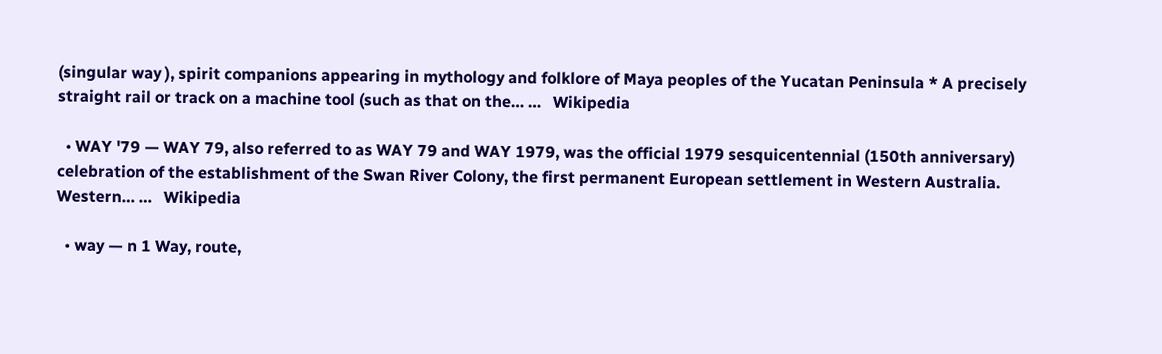(singular way ), spirit companions appearing in mythology and folklore of Maya peoples of the Yucatan Peninsula * A precisely straight rail or track on a machine tool (such as that on the… …   Wikipedia

  • WAY '79 — WAY 79, also referred to as WAY 79 and WAY 1979, was the official 1979 sesquicentennial (150th anniversary) celebration of the establishment of the Swan River Colony, the first permanent European settlement in Western Australia. Western… …   Wikipedia

  • way — n 1 Way, route,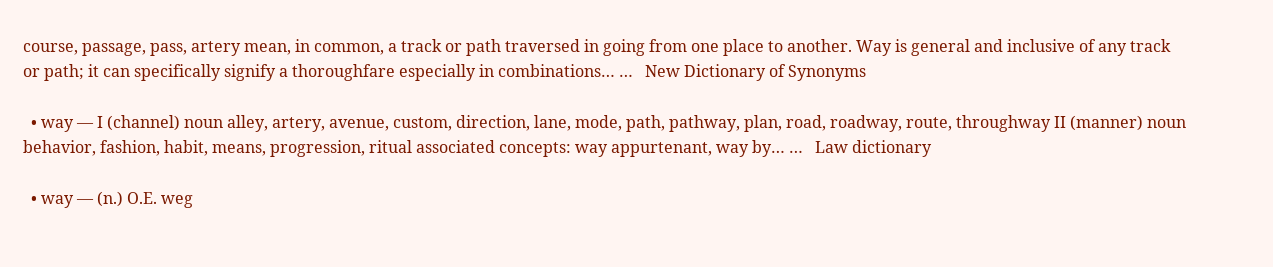course, passage, pass, artery mean, in common, a track or path traversed in going from one place to another. Way is general and inclusive of any track or path; it can specifically signify a thoroughfare especially in combinations… …   New Dictionary of Synonyms

  • way — I (channel) noun alley, artery, avenue, custom, direction, lane, mode, path, pathway, plan, road, roadway, route, throughway II (manner) noun behavior, fashion, habit, means, progression, ritual associated concepts: way appurtenant, way by… …   Law dictionary

  • way — (n.) O.E. weg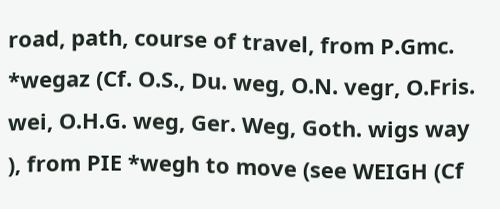road, path, course of travel, from P.Gmc. *wegaz (Cf. O.S., Du. weg, O.N. vegr, O.Fris. wei, O.H.G. weg, Ger. Weg, Goth. wigs way ), from PIE *wegh to move (see WEIGH (Cf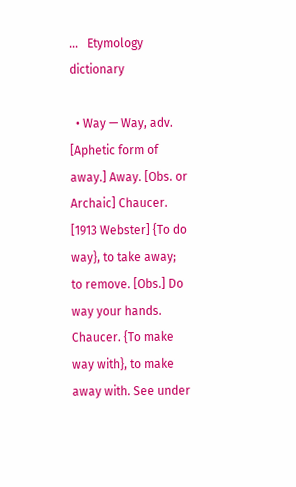…   Etymology dictionary

  • Way — Way, adv. [Aphetic form of away.] Away. [Obs. or Archaic] Chaucer. [1913 Webster] {To do way}, to take away; to remove. [Obs.] Do way your hands. Chaucer. {To make way with}, to make away with. See under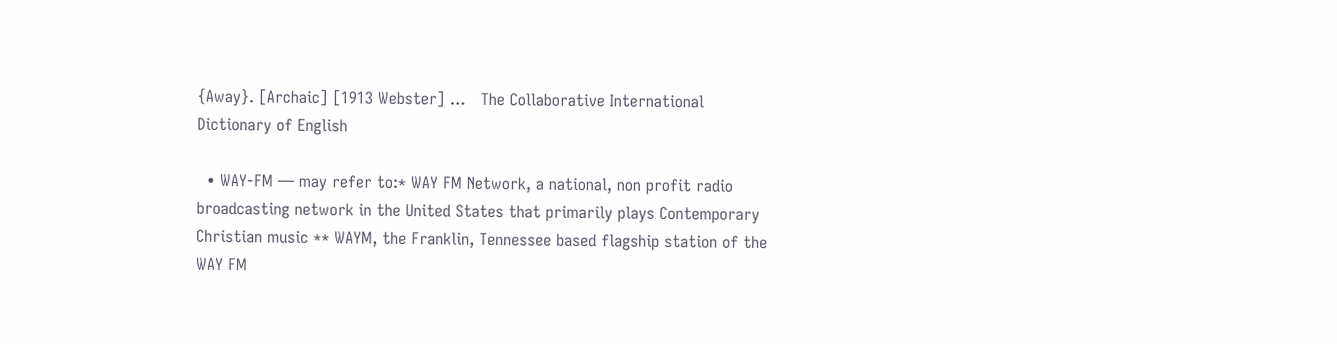{Away}. [Archaic] [1913 Webster] …   The Collaborative International Dictionary of English

  • WAY-FM — may refer to:* WAY FM Network, a national, non profit radio broadcasting network in the United States that primarily plays Contemporary Christian music ** WAYM, the Franklin, Tennessee based flagship station of the WAY FM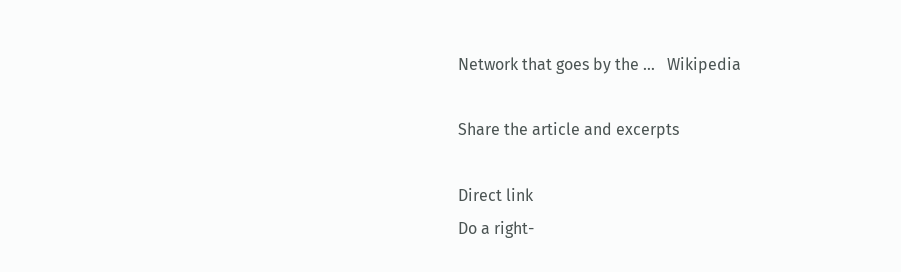Network that goes by the …   Wikipedia

Share the article and excerpts

Direct link
Do a right-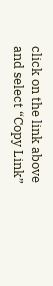click on the link above
and select “Copy Link”